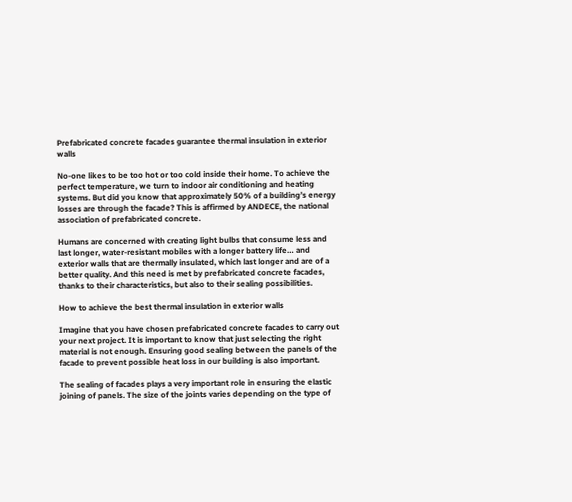Prefabricated concrete facades guarantee thermal insulation in exterior walls

No-one likes to be too hot or too cold inside their home. To achieve the perfect temperature, we turn to indoor air conditioning and heating systems. But did you know that approximately 50% of a building’s energy losses are through the facade? This is affirmed by ANDECE, the national association of prefabricated concrete.

Humans are concerned with creating light bulbs that consume less and last longer, water-resistant mobiles with a longer battery life… and exterior walls that are thermally insulated, which last longer and are of a better quality. And this need is met by prefabricated concrete facades, thanks to their characteristics, but also to their sealing possibilities.

How to achieve the best thermal insulation in exterior walls

Imagine that you have chosen prefabricated concrete facades to carry out your next project. It is important to know that just selecting the right material is not enough. Ensuring good sealing between the panels of the facade to prevent possible heat loss in our building is also important.

The sealing of facades plays a very important role in ensuring the elastic joining of panels. The size of the joints varies depending on the type of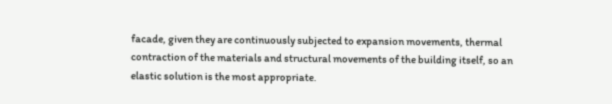facade, given they are continuously subjected to expansion movements, thermal contraction of the materials and structural movements of the building itself, so an elastic solution is the most appropriate.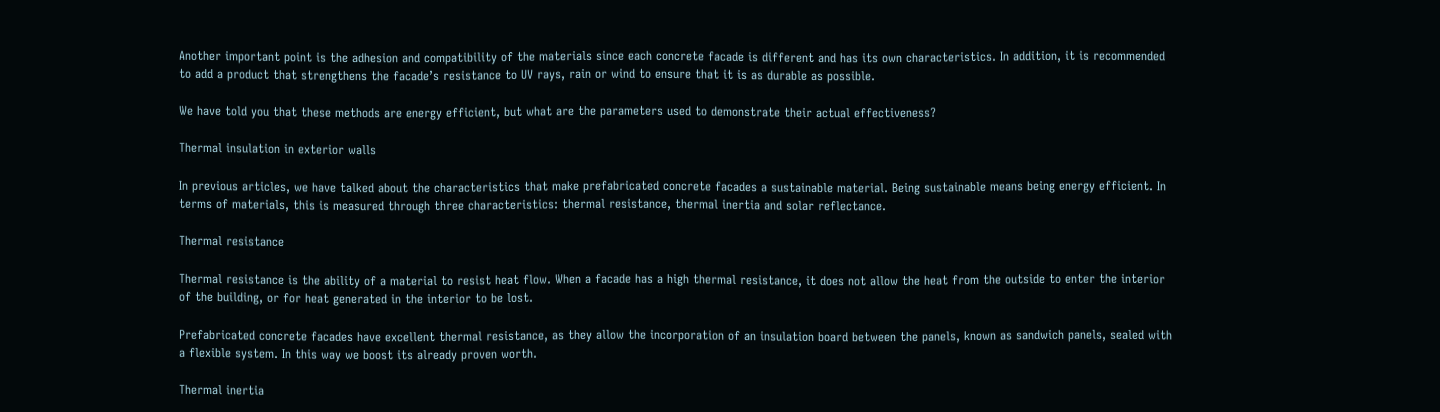Another important point is the adhesion and compatibility of the materials since each concrete facade is different and has its own characteristics. In addition, it is recommended to add a product that strengthens the facade’s resistance to UV rays, rain or wind to ensure that it is as durable as possible.

We have told you that these methods are energy efficient, but what are the parameters used to demonstrate their actual effectiveness?

Thermal insulation in exterior walls

In previous articles, we have talked about the characteristics that make prefabricated concrete facades a sustainable material. Being sustainable means being energy efficient. In terms of materials, this is measured through three characteristics: thermal resistance, thermal inertia and solar reflectance.

Thermal resistance

Thermal resistance is the ability of a material to resist heat flow. When a facade has a high thermal resistance, it does not allow the heat from the outside to enter the interior of the building, or for heat generated in the interior to be lost.

Prefabricated concrete facades have excellent thermal resistance, as they allow the incorporation of an insulation board between the panels, known as sandwich panels, sealed with a flexible system. In this way we boost its already proven worth.

Thermal inertia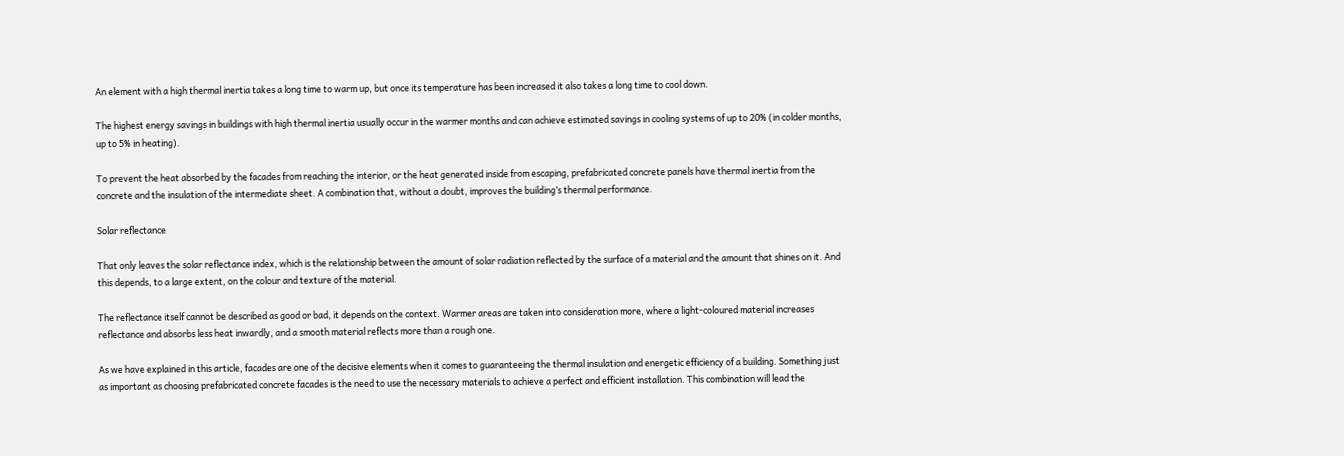An element with a high thermal inertia takes a long time to warm up, but once its temperature has been increased it also takes a long time to cool down.

The highest energy savings in buildings with high thermal inertia usually occur in the warmer months and can achieve estimated savings in cooling systems of up to 20% (in colder months, up to 5% in heating).

To prevent the heat absorbed by the facades from reaching the interior, or the heat generated inside from escaping, prefabricated concrete panels have thermal inertia from the concrete and the insulation of the intermediate sheet. A combination that, without a doubt, improves the building’s thermal performance.

Solar reflectance

That only leaves the solar reflectance index, which is the relationship between the amount of solar radiation reflected by the surface of a material and the amount that shines on it. And this depends, to a large extent, on the colour and texture of the material.

The reflectance itself cannot be described as good or bad, it depends on the context. Warmer areas are taken into consideration more, where a light-coloured material increases reflectance and absorbs less heat inwardly, and a smooth material reflects more than a rough one.

As we have explained in this article, facades are one of the decisive elements when it comes to guaranteeing the thermal insulation and energetic efficiency of a building. Something just as important as choosing prefabricated concrete facades is the need to use the necessary materials to achieve a perfect and efficient installation. This combination will lead the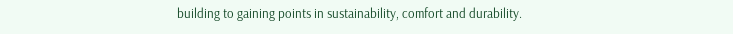building to gaining points in sustainability, comfort and durability.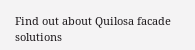Find out about Quilosa facade solutions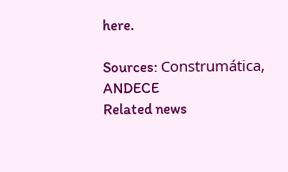here.

Sources: Construmática, ANDECE
Related news